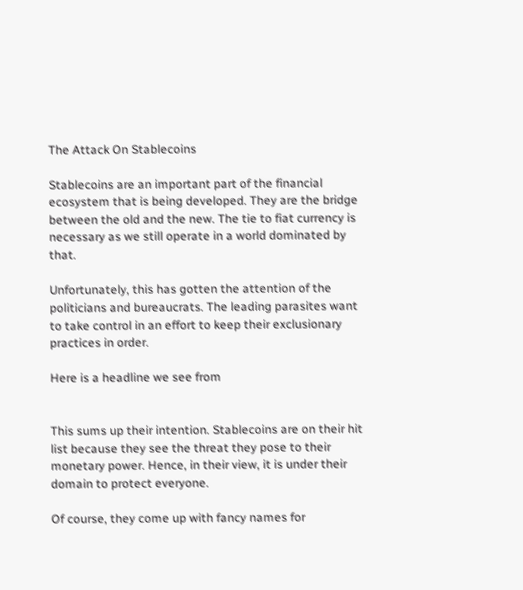The Attack On Stablecoins

Stablecoins are an important part of the financial ecosystem that is being developed. They are the bridge between the old and the new. The tie to fiat currency is necessary as we still operate in a world dominated by that.

Unfortunately, this has gotten the attention of the politicians and bureaucrats. The leading parasites want to take control in an effort to keep their exclusionary practices in order.

Here is a headline we see from


This sums up their intention. Stablecoins are on their hit list because they see the threat they pose to their monetary power. Hence, in their view, it is under their domain to protect everyone.

Of course, they come up with fancy names for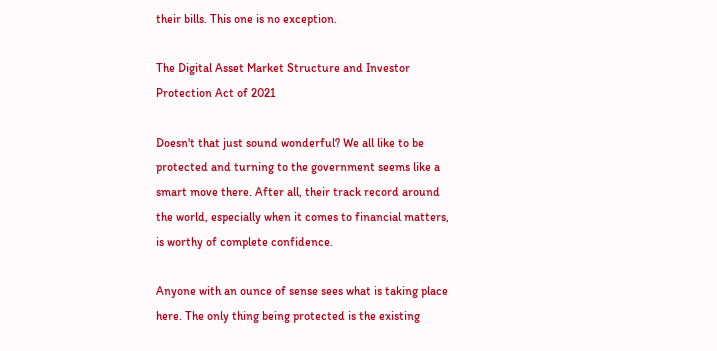their bills. This one is no exception.

The Digital Asset Market Structure and Investor Protection Act of 2021

Doesn't that just sound wonderful? We all like to be protected and turning to the government seems like a smart move there. After all, their track record around the world, especially when it comes to financial matters, is worthy of complete confidence.

Anyone with an ounce of sense sees what is taking place here. The only thing being protected is the existing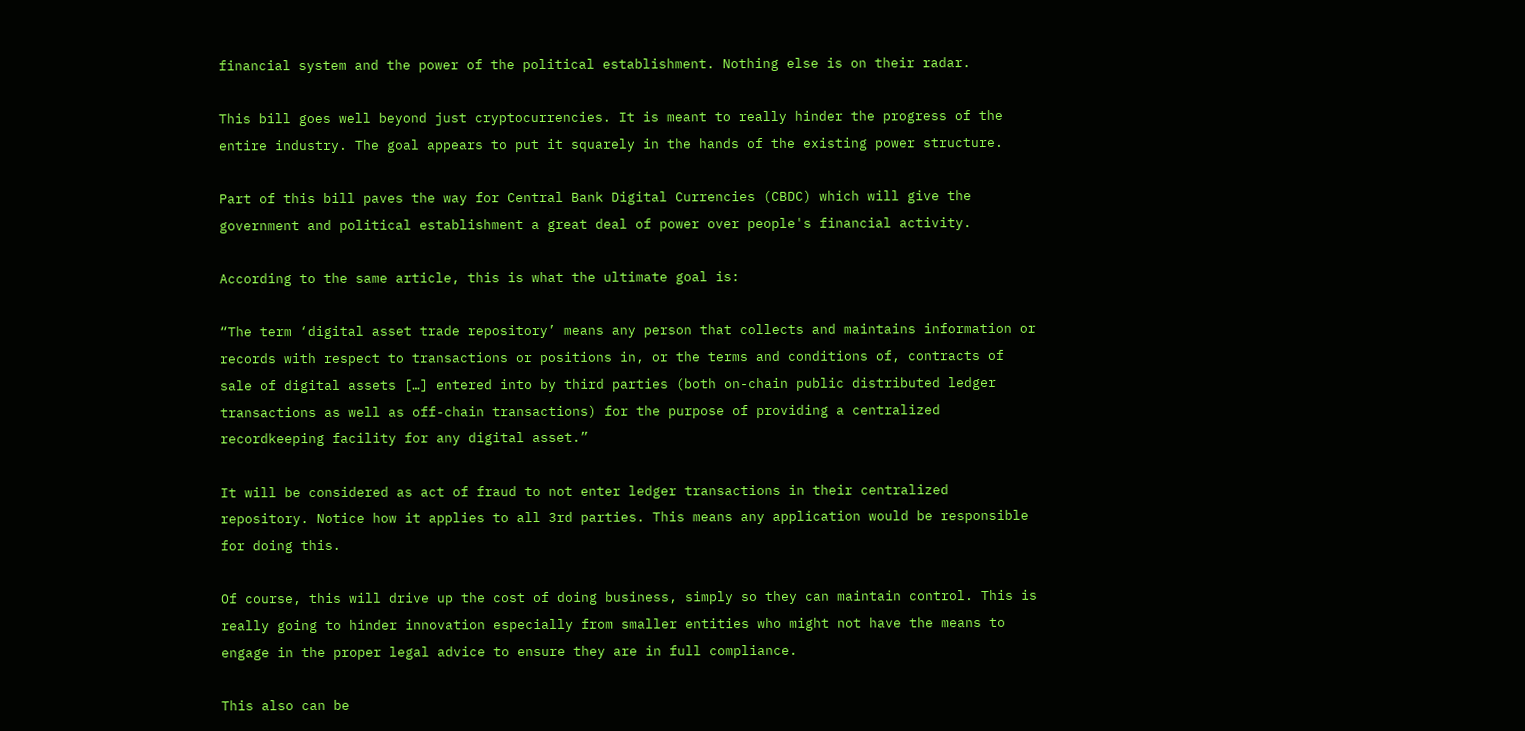financial system and the power of the political establishment. Nothing else is on their radar.

This bill goes well beyond just cryptocurrencies. It is meant to really hinder the progress of the entire industry. The goal appears to put it squarely in the hands of the existing power structure.

Part of this bill paves the way for Central Bank Digital Currencies (CBDC) which will give the government and political establishment a great deal of power over people's financial activity.

According to the same article, this is what the ultimate goal is:

“The term ‘digital asset trade repository’ means any person that collects and maintains information or records with respect to transactions or positions in, or the terms and conditions of, contracts of sale of digital assets […] entered into by third parties (both on-chain public distributed ledger transactions as well as off-chain transactions) for the purpose of providing a centralized recordkeeping facility for any digital asset.”

It will be considered as act of fraud to not enter ledger transactions in their centralized repository. Notice how it applies to all 3rd parties. This means any application would be responsible for doing this.

Of course, this will drive up the cost of doing business, simply so they can maintain control. This is really going to hinder innovation especially from smaller entities who might not have the means to engage in the proper legal advice to ensure they are in full compliance.

This also can be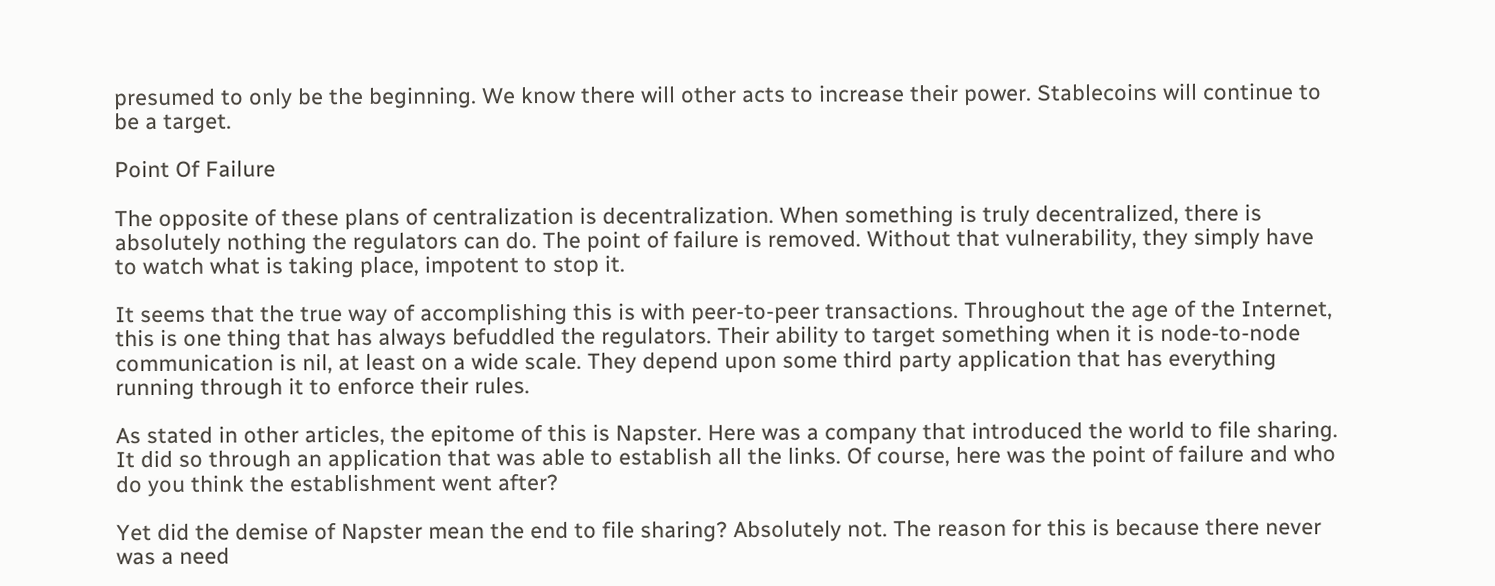presumed to only be the beginning. We know there will other acts to increase their power. Stablecoins will continue to be a target.

Point Of Failure

The opposite of these plans of centralization is decentralization. When something is truly decentralized, there is absolutely nothing the regulators can do. The point of failure is removed. Without that vulnerability, they simply have to watch what is taking place, impotent to stop it.

It seems that the true way of accomplishing this is with peer-to-peer transactions. Throughout the age of the Internet, this is one thing that has always befuddled the regulators. Their ability to target something when it is node-to-node communication is nil, at least on a wide scale. They depend upon some third party application that has everything running through it to enforce their rules.

As stated in other articles, the epitome of this is Napster. Here was a company that introduced the world to file sharing. It did so through an application that was able to establish all the links. Of course, here was the point of failure and who do you think the establishment went after?

Yet did the demise of Napster mean the end to file sharing? Absolutely not. The reason for this is because there never was a need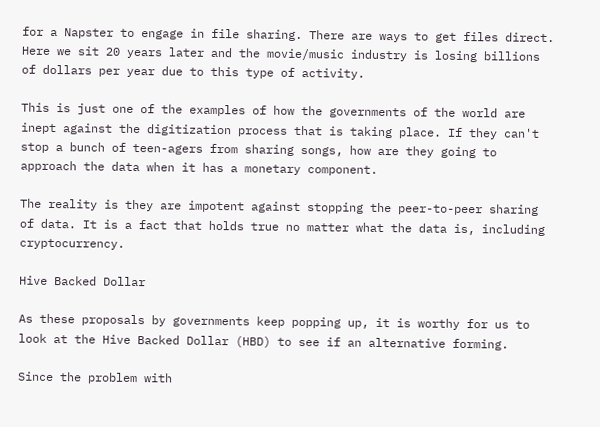for a Napster to engage in file sharing. There are ways to get files direct. Here we sit 20 years later and the movie/music industry is losing billions of dollars per year due to this type of activity.

This is just one of the examples of how the governments of the world are inept against the digitization process that is taking place. If they can't stop a bunch of teen-agers from sharing songs, how are they going to approach the data when it has a monetary component.

The reality is they are impotent against stopping the peer-to-peer sharing of data. It is a fact that holds true no matter what the data is, including cryptocurrency.

Hive Backed Dollar

As these proposals by governments keep popping up, it is worthy for us to look at the Hive Backed Dollar (HBD) to see if an alternative forming.

Since the problem with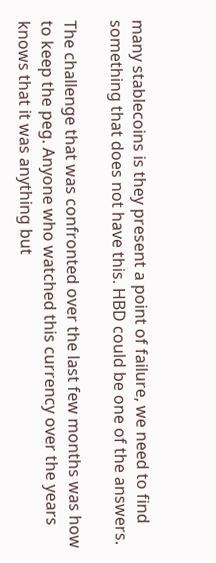many stablecoins is they present a point of failure, we need to find something that does not have this. HBD could be one of the answers.

The challenge that was confronted over the last few months was how to keep the peg. Anyone who watched this currency over the years knows that it was anything but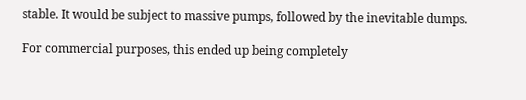stable. It would be subject to massive pumps, followed by the inevitable dumps.

For commercial purposes, this ended up being completely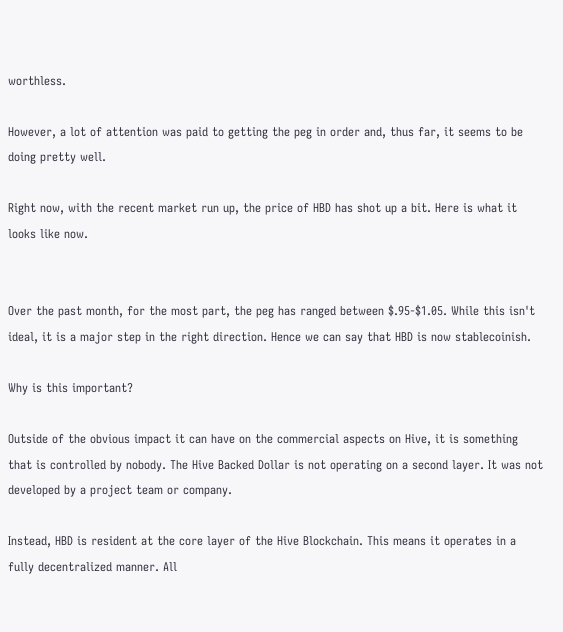worthless.

However, a lot of attention was paid to getting the peg in order and, thus far, it seems to be doing pretty well.

Right now, with the recent market run up, the price of HBD has shot up a bit. Here is what it looks like now.


Over the past month, for the most part, the peg has ranged between $.95-$1.05. While this isn't ideal, it is a major step in the right direction. Hence we can say that HBD is now stablecoinish.

Why is this important?

Outside of the obvious impact it can have on the commercial aspects on Hive, it is something that is controlled by nobody. The Hive Backed Dollar is not operating on a second layer. It was not developed by a project team or company.

Instead, HBD is resident at the core layer of the Hive Blockchain. This means it operates in a fully decentralized manner. All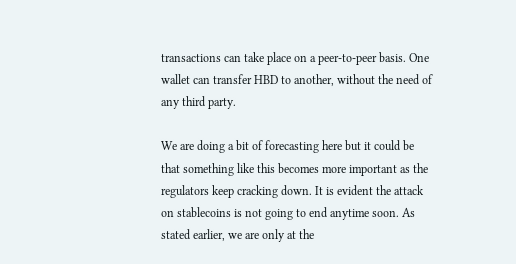transactions can take place on a peer-to-peer basis. One wallet can transfer HBD to another, without the need of any third party.

We are doing a bit of forecasting here but it could be that something like this becomes more important as the regulators keep cracking down. It is evident the attack on stablecoins is not going to end anytime soon. As stated earlier, we are only at the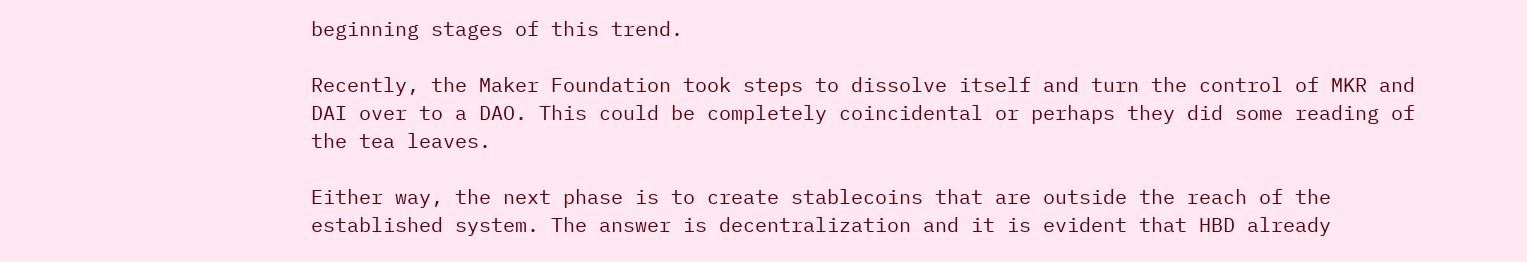beginning stages of this trend.

Recently, the Maker Foundation took steps to dissolve itself and turn the control of MKR and DAI over to a DAO. This could be completely coincidental or perhaps they did some reading of the tea leaves.

Either way, the next phase is to create stablecoins that are outside the reach of the established system. The answer is decentralization and it is evident that HBD already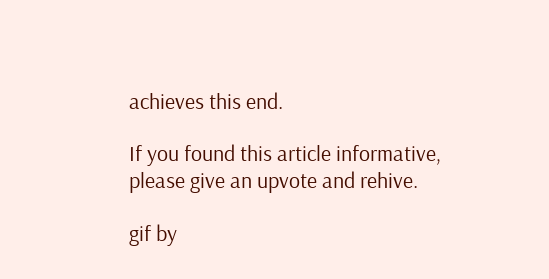achieves this end.

If you found this article informative, please give an upvote and rehive.

gif by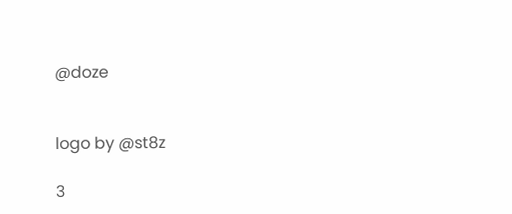@doze


logo by @st8z

3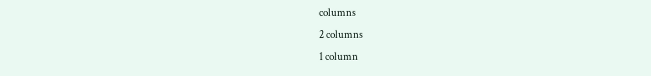columns
2 columns
1 column